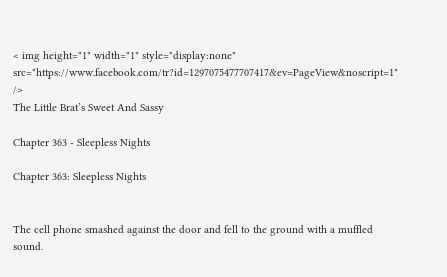< img height="1" width="1" style="display:none" src="https://www.facebook.com/tr?id=1297075477707417&ev=PageView&noscript=1" />
The Little Brat’s Sweet And Sassy

Chapter 363 - Sleepless Nights

Chapter 363: Sleepless Nights


The cell phone smashed against the door and fell to the ground with a muffled sound.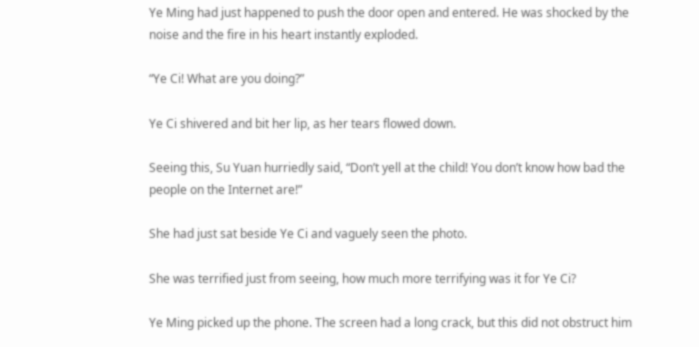Ye Ming had just happened to push the door open and entered. He was shocked by the noise and the fire in his heart instantly exploded.

“Ye Ci! What are you doing?”

Ye Ci shivered and bit her lip, as her tears flowed down.

Seeing this, Su Yuan hurriedly said, “Don’t yell at the child! You don’t know how bad the people on the Internet are!”

She had just sat beside Ye Ci and vaguely seen the photo.

She was terrified just from seeing, how much more terrifying was it for Ye Ci?

Ye Ming picked up the phone. The screen had a long crack, but this did not obstruct him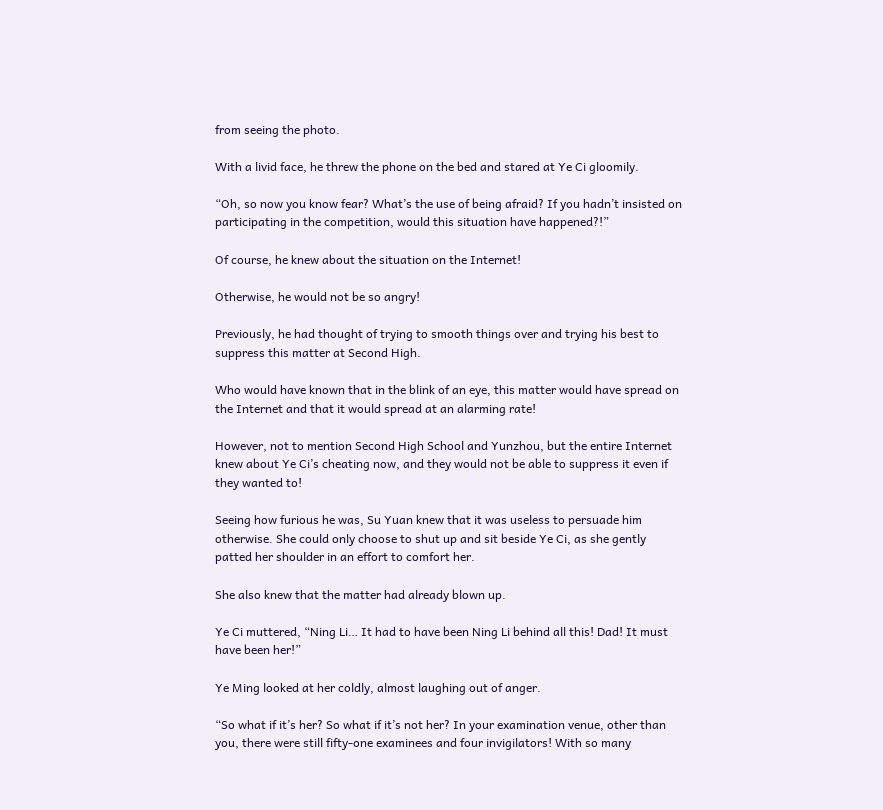from seeing the photo.

With a livid face, he threw the phone on the bed and stared at Ye Ci gloomily.

“Oh, so now you know fear? What’s the use of being afraid? If you hadn’t insisted on participating in the competition, would this situation have happened?!”

Of course, he knew about the situation on the Internet!

Otherwise, he would not be so angry!

Previously, he had thought of trying to smooth things over and trying his best to suppress this matter at Second High.

Who would have known that in the blink of an eye, this matter would have spread on the Internet and that it would spread at an alarming rate!

However, not to mention Second High School and Yunzhou, but the entire Internet knew about Ye Ci’s cheating now, and they would not be able to suppress it even if they wanted to!

Seeing how furious he was, Su Yuan knew that it was useless to persuade him otherwise. She could only choose to shut up and sit beside Ye Ci, as she gently patted her shoulder in an effort to comfort her.

She also knew that the matter had already blown up.

Ye Ci muttered, “Ning Li… It had to have been Ning Li behind all this! Dad! It must have been her!”

Ye Ming looked at her coldly, almost laughing out of anger.

“So what if it’s her? So what if it’s not her? In your examination venue, other than you, there were still fifty-one examinees and four invigilators! With so many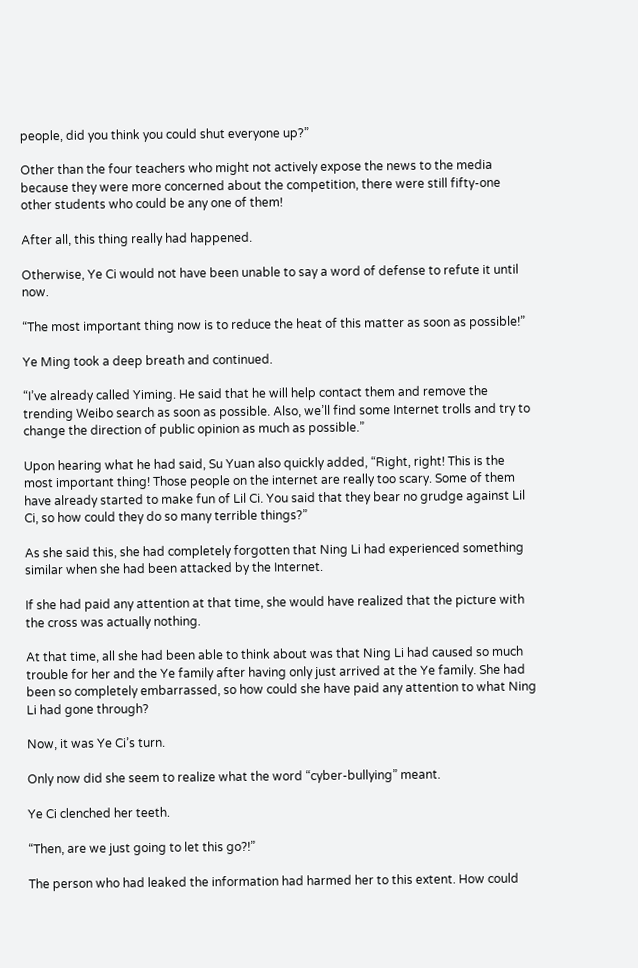people, did you think you could shut everyone up?”

Other than the four teachers who might not actively expose the news to the media because they were more concerned about the competition, there were still fifty-one other students who could be any one of them!

After all, this thing really had happened.

Otherwise, Ye Ci would not have been unable to say a word of defense to refute it until now.

“The most important thing now is to reduce the heat of this matter as soon as possible!”

Ye Ming took a deep breath and continued.

“I’ve already called Yiming. He said that he will help contact them and remove the trending Weibo search as soon as possible. Also, we’ll find some Internet trolls and try to change the direction of public opinion as much as possible.”

Upon hearing what he had said, Su Yuan also quickly added, “Right, right! This is the most important thing! Those people on the internet are really too scary. Some of them have already started to make fun of Lil Ci. You said that they bear no grudge against Lil Ci, so how could they do so many terrible things?”

As she said this, she had completely forgotten that Ning Li had experienced something similar when she had been attacked by the Internet.

If she had paid any attention at that time, she would have realized that the picture with the cross was actually nothing.

At that time, all she had been able to think about was that Ning Li had caused so much trouble for her and the Ye family after having only just arrived at the Ye family. She had been so completely embarrassed, so how could she have paid any attention to what Ning Li had gone through?

Now, it was Ye Ci’s turn.

Only now did she seem to realize what the word “cyber-bullying” meant.

Ye Ci clenched her teeth.

“Then, are we just going to let this go?!”

The person who had leaked the information had harmed her to this extent. How could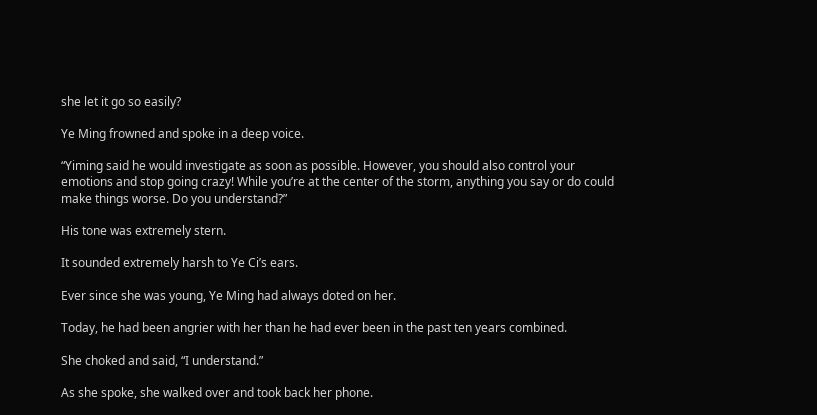she let it go so easily?

Ye Ming frowned and spoke in a deep voice.

“Yiming said he would investigate as soon as possible. However, you should also control your emotions and stop going crazy! While you’re at the center of the storm, anything you say or do could make things worse. Do you understand?”

His tone was extremely stern.

It sounded extremely harsh to Ye Ci’s ears.

Ever since she was young, Ye Ming had always doted on her.

Today, he had been angrier with her than he had ever been in the past ten years combined.

She choked and said, “I understand.”

As she spoke, she walked over and took back her phone.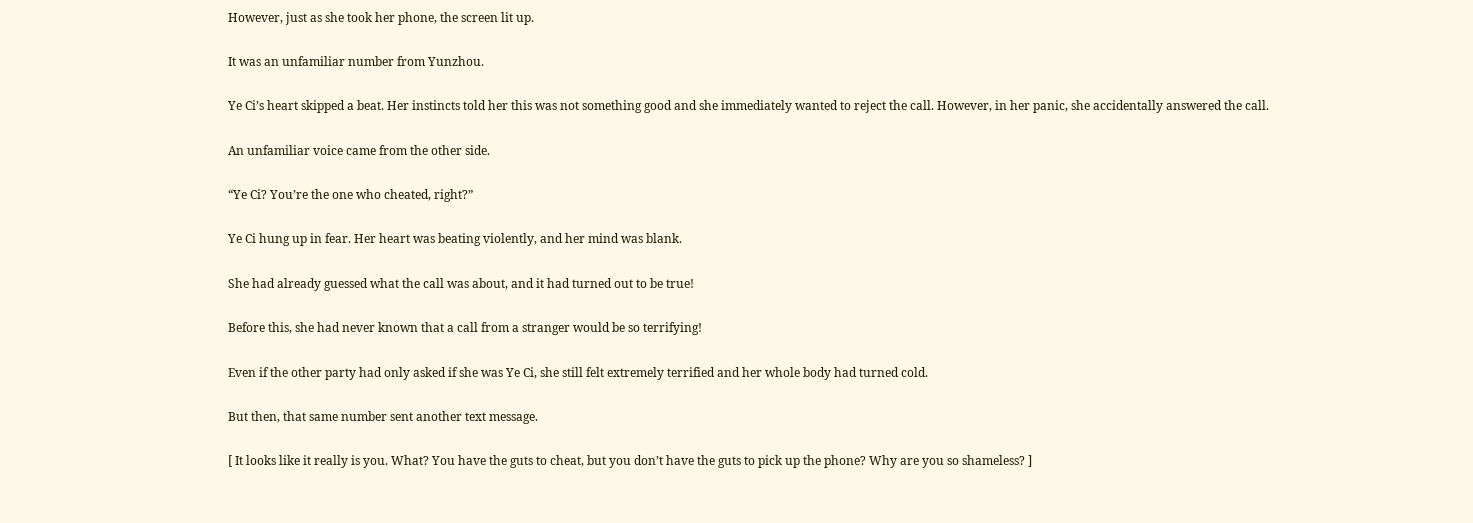However, just as she took her phone, the screen lit up.

It was an unfamiliar number from Yunzhou.

Ye Ci’s heart skipped a beat. Her instincts told her this was not something good and she immediately wanted to reject the call. However, in her panic, she accidentally answered the call.

An unfamiliar voice came from the other side.

“Ye Ci? You’re the one who cheated, right?”

Ye Ci hung up in fear. Her heart was beating violently, and her mind was blank.

She had already guessed what the call was about, and it had turned out to be true!

Before this, she had never known that a call from a stranger would be so terrifying!

Even if the other party had only asked if she was Ye Ci, she still felt extremely terrified and her whole body had turned cold.

But then, that same number sent another text message.

[ It looks like it really is you. What? You have the guts to cheat, but you don’t have the guts to pick up the phone? Why are you so shameless? ]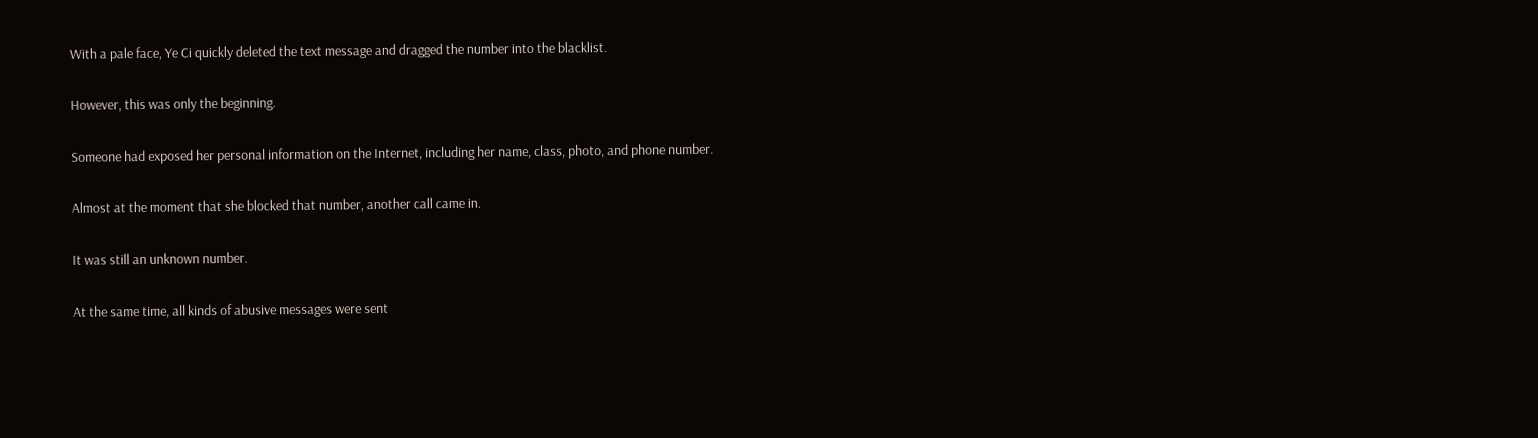With a pale face, Ye Ci quickly deleted the text message and dragged the number into the blacklist.

However, this was only the beginning.

Someone had exposed her personal information on the Internet, including her name, class, photo, and phone number.

Almost at the moment that she blocked that number, another call came in.

It was still an unknown number.

At the same time, all kinds of abusive messages were sent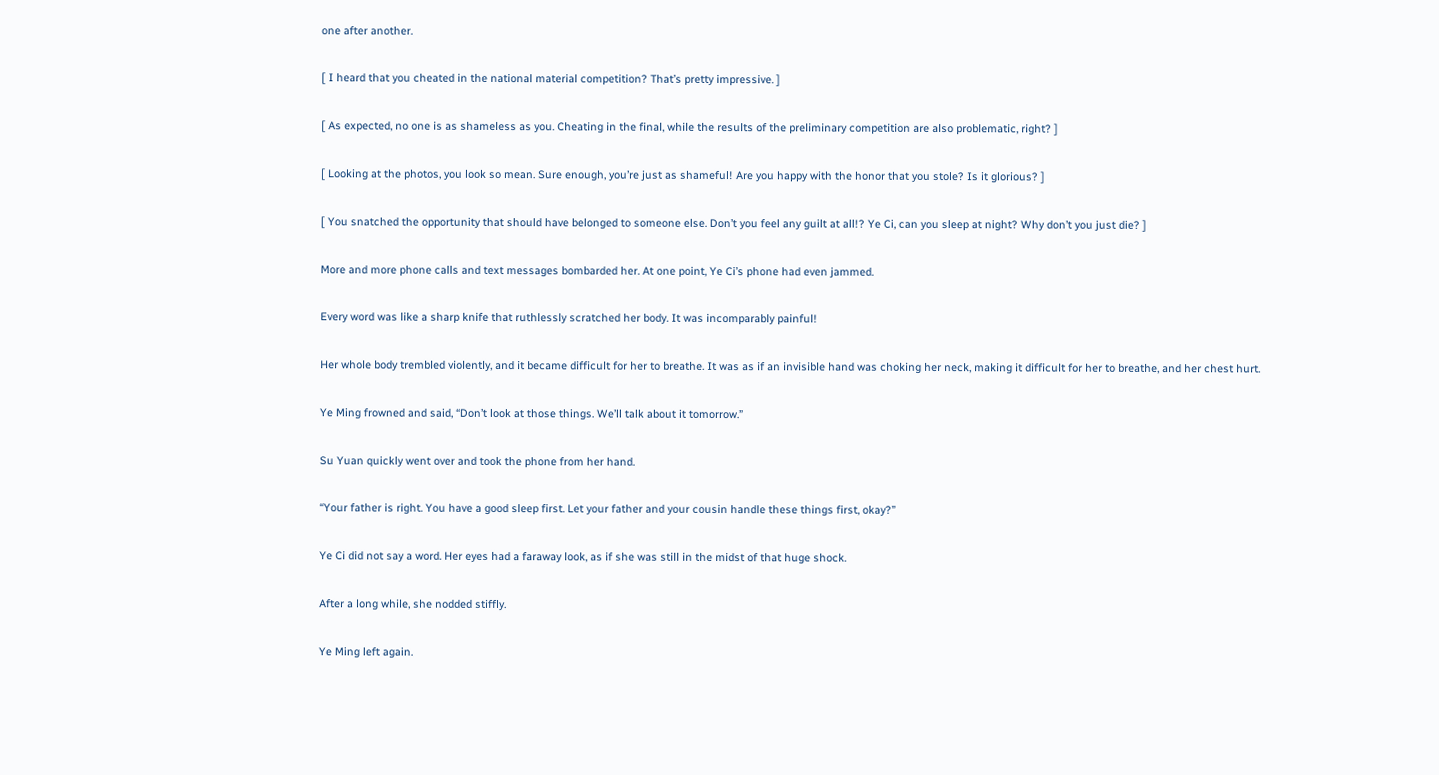one after another.

[ I heard that you cheated in the national material competition? That’s pretty impressive. ]

[ As expected, no one is as shameless as you. Cheating in the final, while the results of the preliminary competition are also problematic, right? ]

[ Looking at the photos, you look so mean. Sure enough, you’re just as shameful! Are you happy with the honor that you stole? Is it glorious? ]

[ You snatched the opportunity that should have belonged to someone else. Don’t you feel any guilt at all!? Ye Ci, can you sleep at night? Why don’t you just die? ]

More and more phone calls and text messages bombarded her. At one point, Ye Ci’s phone had even jammed.

Every word was like a sharp knife that ruthlessly scratched her body. It was incomparably painful!

Her whole body trembled violently, and it became difficult for her to breathe. It was as if an invisible hand was choking her neck, making it difficult for her to breathe, and her chest hurt.

Ye Ming frowned and said, “Don’t look at those things. We’ll talk about it tomorrow.”

Su Yuan quickly went over and took the phone from her hand.

“Your father is right. You have a good sleep first. Let your father and your cousin handle these things first, okay?”

Ye Ci did not say a word. Her eyes had a faraway look, as if she was still in the midst of that huge shock.

After a long while, she nodded stiffly.

Ye Ming left again.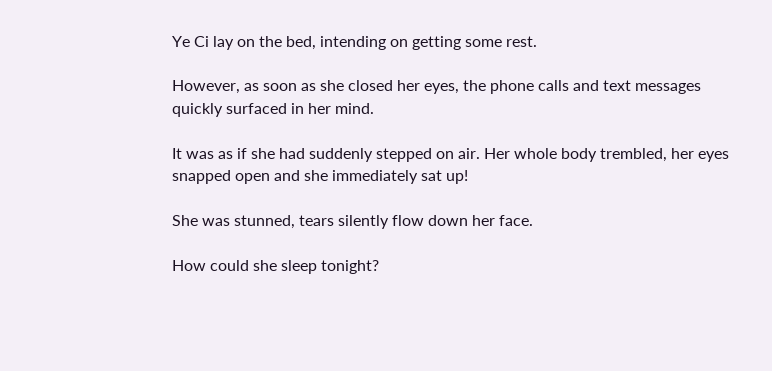Ye Ci lay on the bed, intending on getting some rest.

However, as soon as she closed her eyes, the phone calls and text messages quickly surfaced in her mind.

It was as if she had suddenly stepped on air. Her whole body trembled, her eyes snapped open and she immediately sat up!

She was stunned, tears silently flow down her face.

How could she sleep tonight?